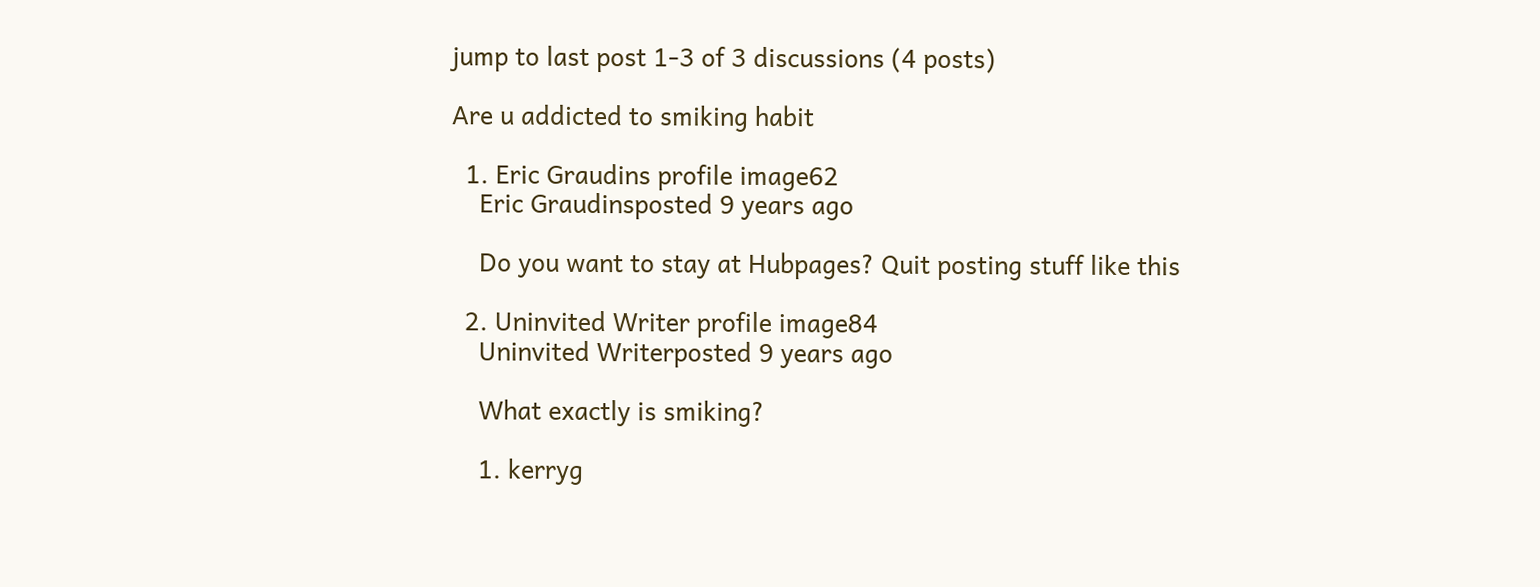jump to last post 1-3 of 3 discussions (4 posts)

Are u addicted to smiking habit

  1. Eric Graudins profile image62
    Eric Graudinsposted 9 years ago

    Do you want to stay at Hubpages? Quit posting stuff like this

  2. Uninvited Writer profile image84
    Uninvited Writerposted 9 years ago

    What exactly is smiking?

    1. kerryg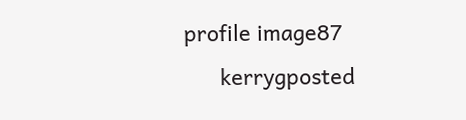profile image87
      kerrygposted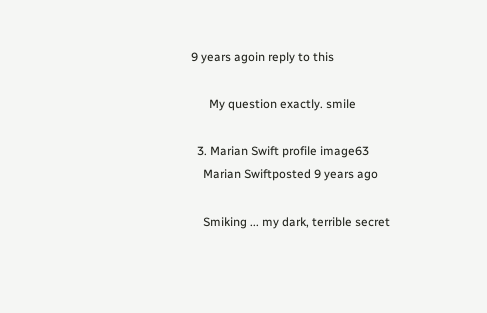9 years agoin reply to this

      My question exactly. smile

  3. Marian Swift profile image63
    Marian Swiftposted 9 years ago

    Smiking ... my dark, terrible secret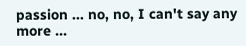passion ... no, no, I can't say any more ...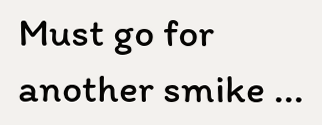Must go for another smike ...